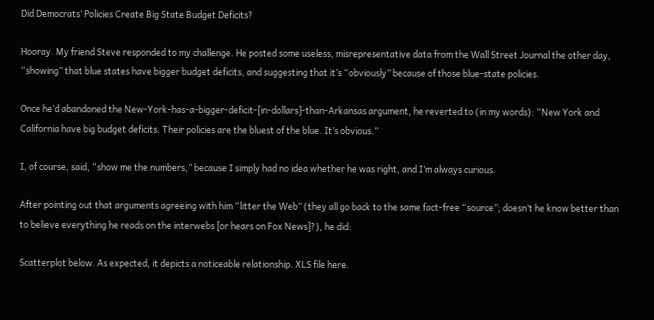Did Democrats’ Policies Create Big State Budget Deficits?

Hooray. My friend Steve responded to my challenge. He posted some useless, misrepresentative data from the Wall Street Journal the other day, “showing” that blue states have bigger budget deficits, and suggesting that it’s “obviously” because of those blue-state policies.

Once he’d abandoned the New-York-has-a-bigger-deficit-[in-dollars]-than-Arkansas argument, he reverted to (in my words): “New York and California have big budget deficits. Their policies are the bluest of the blue. It’s obvious.”

I, of course, said, “show me the numbers,” because I simply had no idea whether he was right, and I’m always curious.

After pointing out that arguments agreeing with him “litter the Web” (they all go back to the same fact-free “source”; doesn’t he know better than to believe everything he reads on the interwebs [or hears on Fox News]?), he did:

Scatterplot below. As expected, it depicts a noticeable relationship. XLS file here.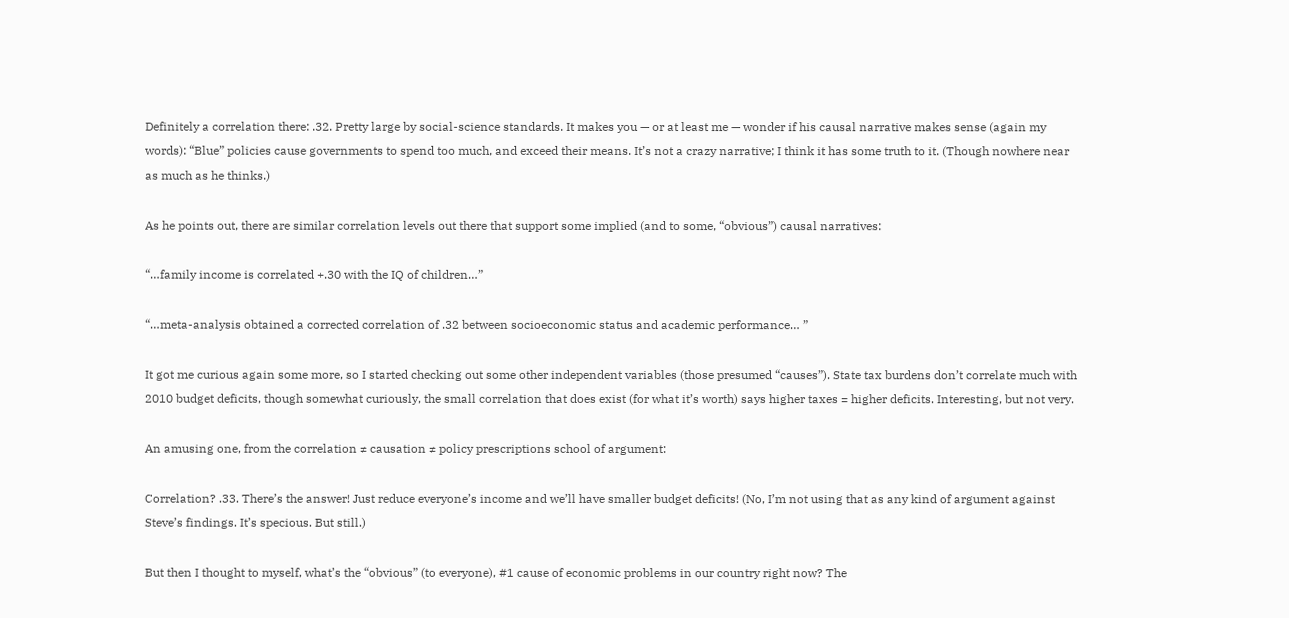Definitely a correlation there: .32. Pretty large by social-science standards. It makes you — or at least me — wonder if his causal narrative makes sense (again my words): “Blue” policies cause governments to spend too much, and exceed their means. It’s not a crazy narrative; I think it has some truth to it. (Though nowhere near as much as he thinks.)

As he points out, there are similar correlation levels out there that support some implied (and to some, “obvious”) causal narratives:

“…family income is correlated +.30 with the IQ of children…”

“…meta-analysis obtained a corrected correlation of .32 between socioeconomic status and academic performance… ”

It got me curious again some more, so I started checking out some other independent variables (those presumed “causes”). State tax burdens don’t correlate much with 2010 budget deficits, though somewhat curiously, the small correlation that does exist (for what it’s worth) says higher taxes = higher deficits. Interesting, but not very.

An amusing one, from the correlation ≠ causation ≠ policy prescriptions school of argument:

Correlation? .33. There’s the answer! Just reduce everyone’s income and we’ll have smaller budget deficits! (No, I’m not using that as any kind of argument against Steve’s findings. It’s specious. But still.)

But then I thought to myself, what’s the “obvious” (to everyone), #1 cause of economic problems in our country right now? The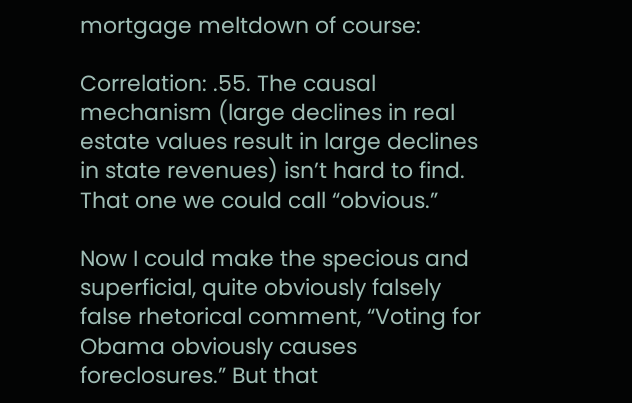mortgage meltdown of course:

Correlation: .55. The causal mechanism (large declines in real estate values result in large declines in state revenues) isn’t hard to find. That one we could call “obvious.”

Now I could make the specious and superficial, quite obviously falsely false rhetorical comment, “Voting for Obama obviously causes foreclosures.” But that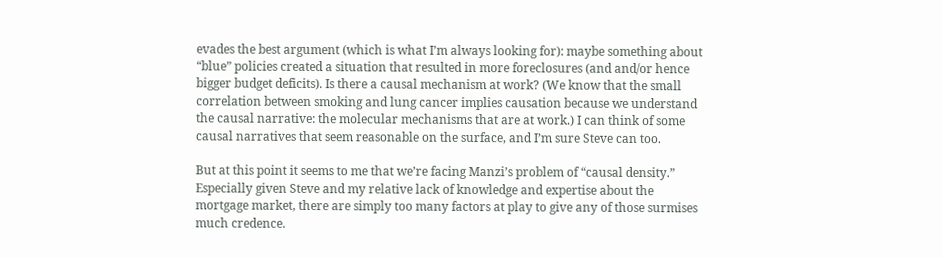evades the best argument (which is what I’m always looking for): maybe something about “blue” policies created a situation that resulted in more foreclosures (and and/or hence bigger budget deficits). Is there a causal mechanism at work? (We know that the small correlation between smoking and lung cancer implies causation because we understand the causal narrative: the molecular mechanisms that are at work.) I can think of some causal narratives that seem reasonable on the surface, and I’m sure Steve can too.

But at this point it seems to me that we’re facing Manzi’s problem of “causal density.” Especially given Steve and my relative lack of knowledge and expertise about the mortgage market, there are simply too many factors at play to give any of those surmises much credence.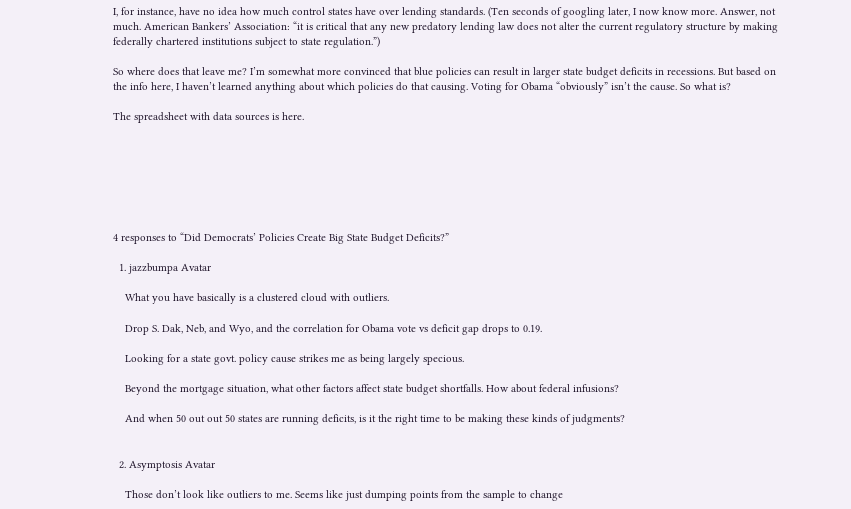I, for instance, have no idea how much control states have over lending standards. (Ten seconds of googling later, I now know more. Answer, not much. American Bankers’ Association: “it is critical that any new predatory lending law does not alter the current regulatory structure by making federally chartered institutions subject to state regulation.”)

So where does that leave me? I’m somewhat more convinced that blue policies can result in larger state budget deficits in recessions. But based on the info here, I haven’t learned anything about which policies do that causing. Voting for Obama “obviously” isn’t the cause. So what is?

The spreadsheet with data sources is here.







4 responses to “Did Democrats’ Policies Create Big State Budget Deficits?”

  1. jazzbumpa Avatar

    What you have basically is a clustered cloud with outliers.

    Drop S. Dak, Neb, and Wyo, and the correlation for Obama vote vs deficit gap drops to 0.19.

    Looking for a state govt. policy cause strikes me as being largely specious.

    Beyond the mortgage situation, what other factors affect state budget shortfalls. How about federal infusions?

    And when 50 out out 50 states are running deficits, is it the right time to be making these kinds of judgments?


  2. Asymptosis Avatar

    Those don’t look like outliers to me. Seems like just dumping points from the sample to change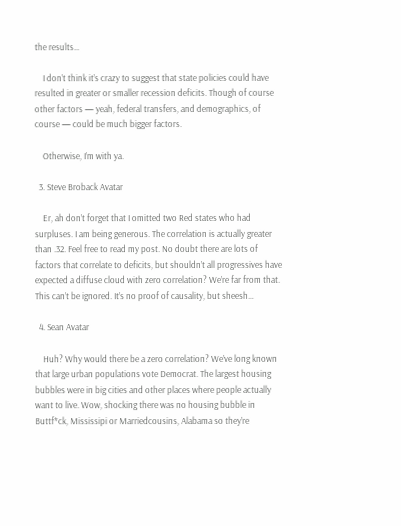the results…

    I don’t think it’s crazy to suggest that state policies could have resulted in greater or smaller recession deficits. Though of course other factors — yeah, federal transfers, and demographics, of course — could be much bigger factors.

    Otherwise, I’m with ya.

  3. Steve Broback Avatar

    Er, ah don’t forget that I omitted two Red states who had surpluses. I am being generous. The correlation is actually greater than .32. Feel free to read my post. No doubt there are lots of factors that correlate to deficits, but shouldn’t all progressives have expected a diffuse cloud with zero correlation? We’re far from that. This can’t be ignored. It’s no proof of causality, but sheesh…

  4. Sean Avatar

    Huh? Why would there be a zero correlation? We’ve long known that large urban populations vote Democrat. The largest housing bubbles were in big cities and other places where people actually want to live. Wow, shocking there was no housing bubble in Buttf*ck, Mississipi or Marriedcousins, Alabama so they’re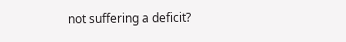not suffering a deficit?